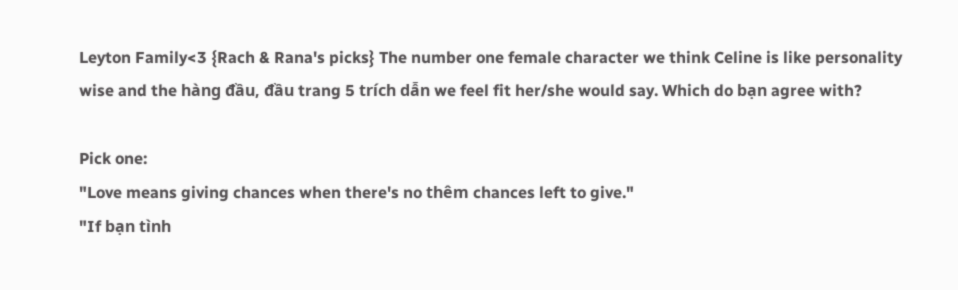Leyton Family<3 {Rach & Rana's picks} The number one female character we think Celine is like personality wise and the hàng đầu, đầu trang 5 trích dẫn we feel fit her/she would say. Which do bạn agree with?

Pick one:
"Love means giving chances when there's no thêm chances left to give."
"If bạn tình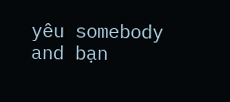yêu somebody and bạn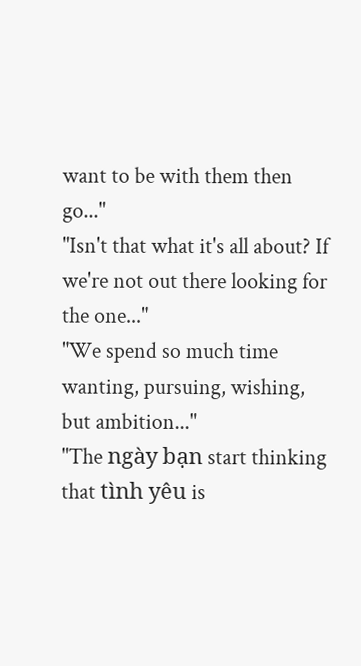want to be with them then go..."
"Isn't that what it's all about? If we're not out there looking for the one..."
"We spend so much time wanting, pursuing, wishing, but ambition..."
"The ngày bạn start thinking that tình yêu is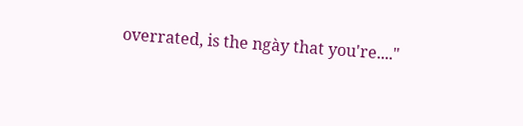overrated, is the ngày that you're...."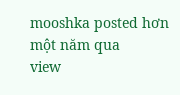mooshka posted hơn một năm qua
view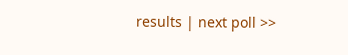results | next poll >>